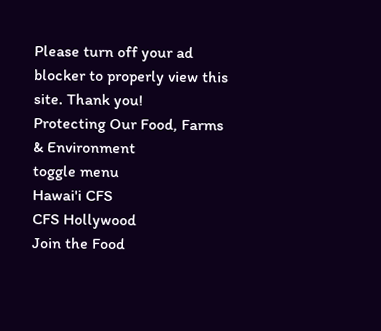Please turn off your ad blocker to properly view this site. Thank you!
Protecting Our Food, Farms & Environment
toggle menu
Hawai'i CFS
CFS Hollywood
Join the Food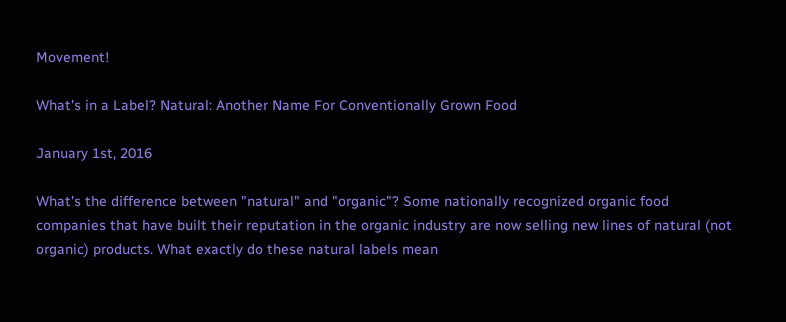Movement!

What's in a Label? Natural: Another Name For Conventionally Grown Food

January 1st, 2016

What's the difference between "natural" and "organic"? Some nationally recognized organic food companies that have built their reputation in the organic industry are now selling new lines of natural (not organic) products. What exactly do these natural labels mean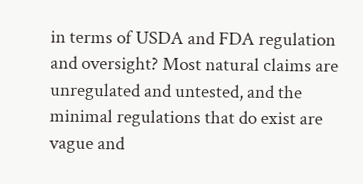in terms of USDA and FDA regulation and oversight? Most natural claims are unregulated and untested, and the minimal regulations that do exist are vague and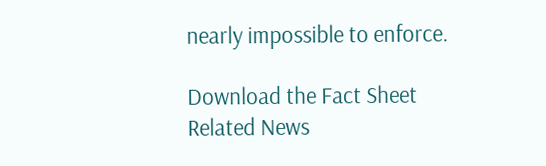nearly impossible to enforce.

Download the Fact Sheet
Related News